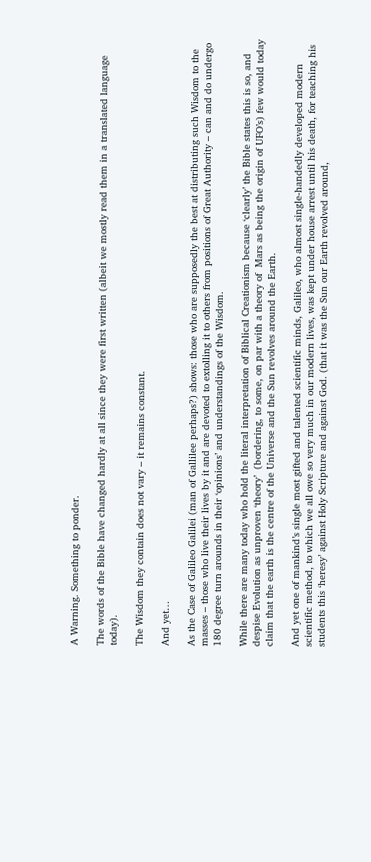A Warning. Something to ponder.

The words of the Bible have changed hardly at all since they were first written (albeit we mostly read them in a translated language today).

The Wisdom they contain does not vary – it remains constant.

And yet…

As the Case of Galileo Galilei (man of Gallilee perhaps?) shows: those who are supposedly the best at distributing such Wisdom to the masses – those who live their lives by it and are devoted to extolling it to others from positions of Great Authority – can and do undergo 180 degree turn arounds in their ‘opinions’ and understandings of the Wisdom.

While there are many today who hold the literal interpretation of Biblical Creationism because ‘clearly’ the Bible states this is so, and despise Evolution as unproven ‘theory’  (bordering, to some, on par with a theory of  Mars as being the origin of UFO’s) few would today claim that the earth is the centre of the Universe and the Sun revolves around the Earth.

And yet one of mankind’s single most gifted and talented scientific minds, Galileo, who almost single-handedly developed modern scientific method, to which we all owe so very much in our modern lives, was kept under house arrest until his death, for teaching his students this ‘heresy’ against Holy Scripture and against God. (that it was the Sun our Earth revolved around,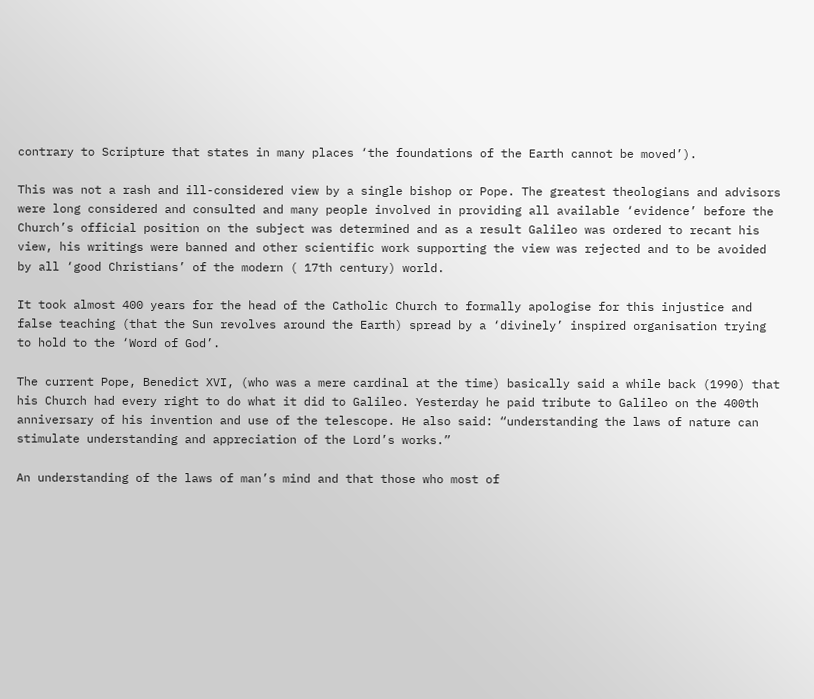contrary to Scripture that states in many places ‘the foundations of the Earth cannot be moved’).

This was not a rash and ill-considered view by a single bishop or Pope. The greatest theologians and advisors were long considered and consulted and many people involved in providing all available ‘evidence’ before the Church’s official position on the subject was determined and as a result Galileo was ordered to recant his view, his writings were banned and other scientific work supporting the view was rejected and to be avoided by all ‘good Christians’ of the modern ( 17th century) world.

It took almost 400 years for the head of the Catholic Church to formally apologise for this injustice and false teaching (that the Sun revolves around the Earth) spread by a ‘divinely’ inspired organisation trying to hold to the ‘Word of God’.

The current Pope, Benedict XVI, (who was a mere cardinal at the time) basically said a while back (1990) that his Church had every right to do what it did to Galileo. Yesterday he paid tribute to Galileo on the 400th anniversary of his invention and use of the telescope. He also said: “understanding the laws of nature can stimulate understanding and appreciation of the Lord’s works.”

An understanding of the laws of man’s mind and that those who most of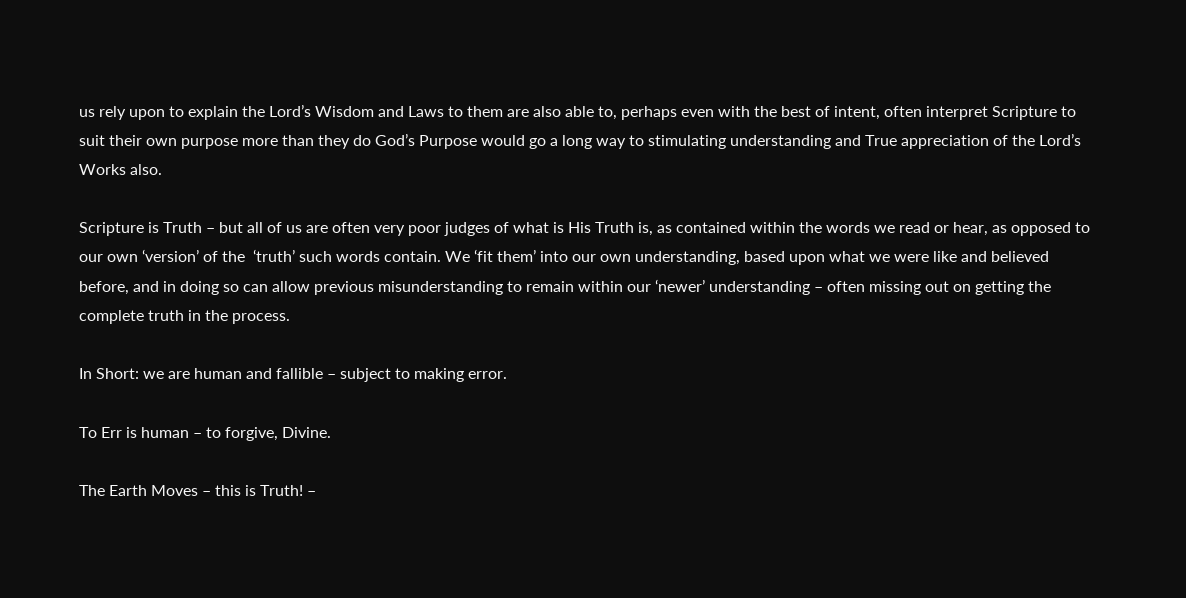us rely upon to explain the Lord’s Wisdom and Laws to them are also able to, perhaps even with the best of intent, often interpret Scripture to suit their own purpose more than they do God’s Purpose would go a long way to stimulating understanding and True appreciation of the Lord’s Works also.

Scripture is Truth – but all of us are often very poor judges of what is His Truth is, as contained within the words we read or hear, as opposed to our own ‘version’ of the  ‘truth’ such words contain. We ‘fit them’ into our own understanding, based upon what we were like and believed before, and in doing so can allow previous misunderstanding to remain within our ‘newer’ understanding – often missing out on getting the complete truth in the process.

In Short: we are human and fallible – subject to making error.

To Err is human – to forgive, Divine.

The Earth Moves – this is Truth! –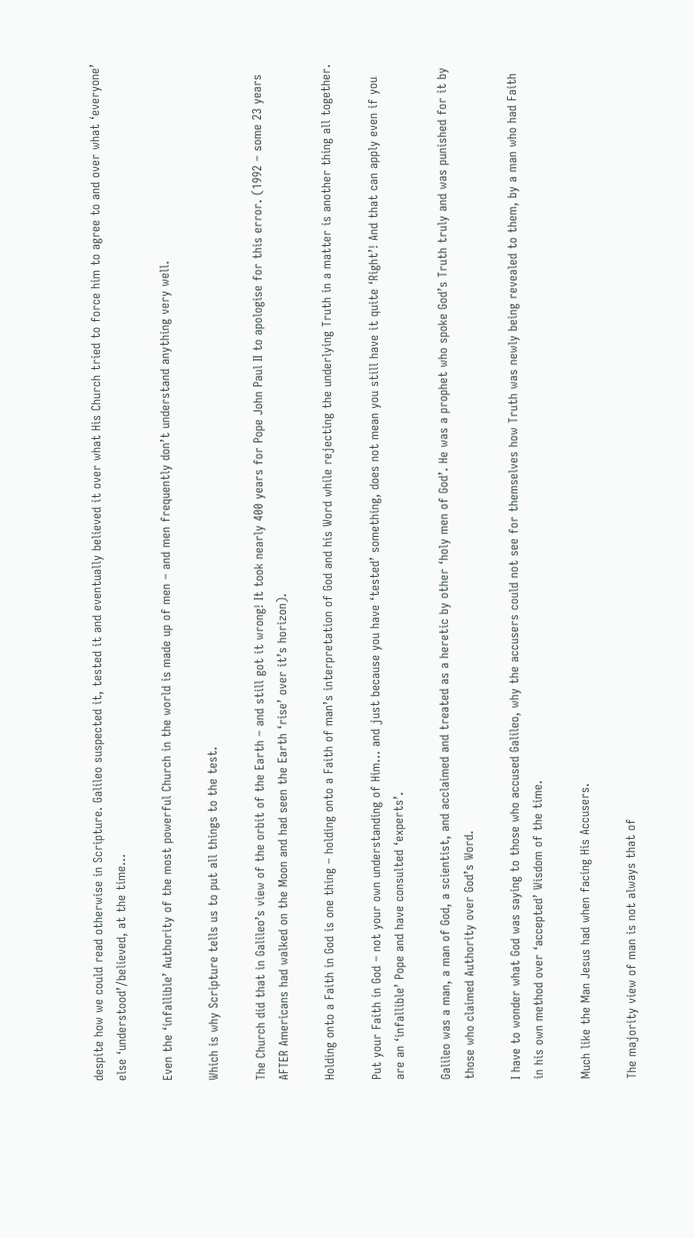despite how we could read otherwise in Scripture. Galileo suspected it, tested it and eventually believed it over what His Church tried to force him to agree to and over what ‘everyone’ else ‘understood’/believed, at the time…

Even the ‘infallible’ Authority of the most powerful Church in the world is made up of men – and men frequently don’t understand anything very well.

Which is why Scripture tells us to put all things to the test.

The Church did that in Galileo’s view of the orbit of the Earth – and still got it wrong! It took nearly 400 years for Pope John Paul II to apologise for this error. (1992 – some 23 years AFTER Americans had walked on the Moon and had seen the Earth ‘rise’ over it’s horizon).

Holding onto a Faith in God is one thing – holding onto a Faith of man’s interpretation of God and his Word while rejecting the underlying Truth in a matter is another thing all together.

Put your Faith in God – not your own understanding of Him… and just because you have ‘tested’ something, does not mean you still have it quite ‘Right’! And that can apply even if you are an ‘infallible’ Pope and have consulted ‘experts’.

Galileo was a man, a man of God, a scientist, and acclaimed and treated as a heretic by other ‘holy men of God’. He was a prophet who spoke God’s Truth truly and was punished for it by those who claimed Authority over God’s Word.

I have to wonder what God was saying to those who accused Galileo, why the accusers could not see for themselves how Truth was newly being revealed to them, by a man who had Faith in his own method over ‘accepted’ Wisdom of the time.

Much like the Man Jesus had when facing His Accusers.

The majority view of man is not always that of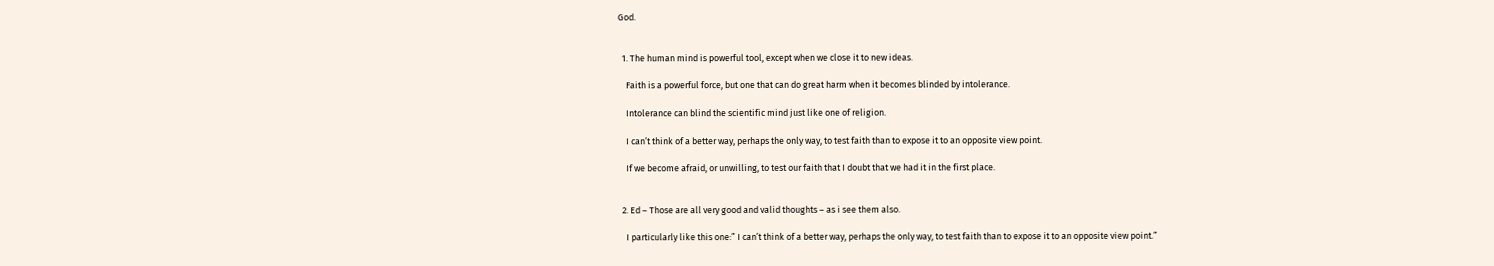God.


  1. The human mind is powerful tool, except when we close it to new ideas.

    Faith is a powerful force, but one that can do great harm when it becomes blinded by intolerance.

    Intolerance can blind the scientific mind just like one of religion.

    I can’t think of a better way, perhaps the only way, to test faith than to expose it to an opposite view point.

    If we become afraid, or unwilling, to test our faith that I doubt that we had it in the first place.


  2. Ed – Those are all very good and valid thoughts – as i see them also.

    I particularly like this one:” I can’t think of a better way, perhaps the only way, to test faith than to expose it to an opposite view point.”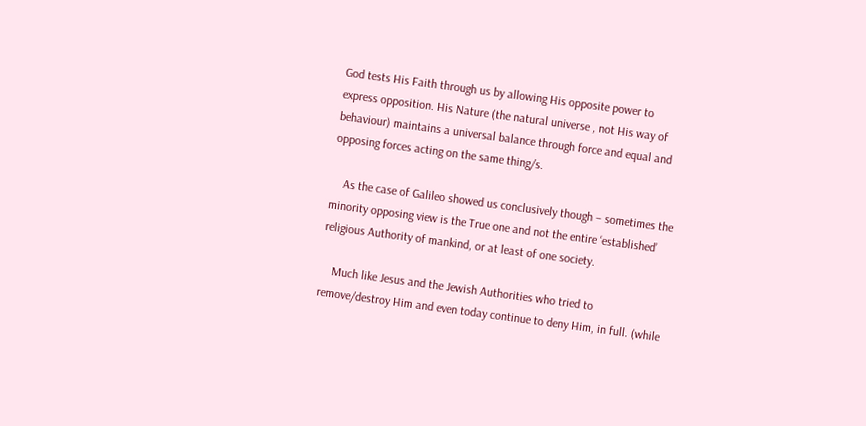God tests His Faith through us by allowing His opposite power to express opposition. His Nature (the natural universe , not His way of behaviour) maintains a universal balance through force and equal and opposing forces acting on the same thing/s.

    As the case of Galileo showed us conclusively though – sometimes the minority opposing view is the True one and not the entire ‘established’ religious Authority of mankind, or at least of one society.

    Much like Jesus and the Jewish Authorities who tried to remove/destroy Him and even today continue to deny Him, in full. (while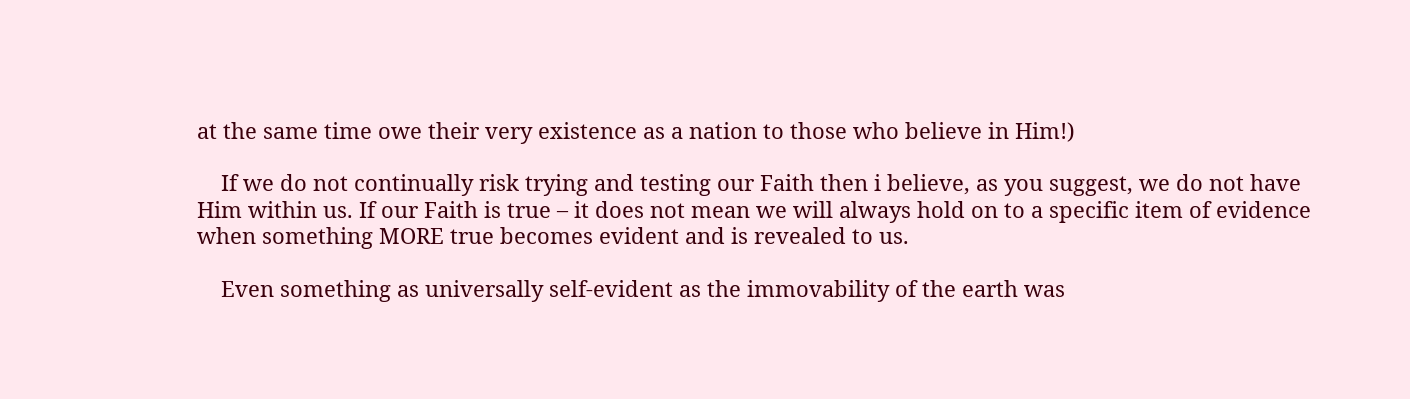at the same time owe their very existence as a nation to those who believe in Him!)

    If we do not continually risk trying and testing our Faith then i believe, as you suggest, we do not have Him within us. If our Faith is true – it does not mean we will always hold on to a specific item of evidence when something MORE true becomes evident and is revealed to us.

    Even something as universally self-evident as the immovability of the earth was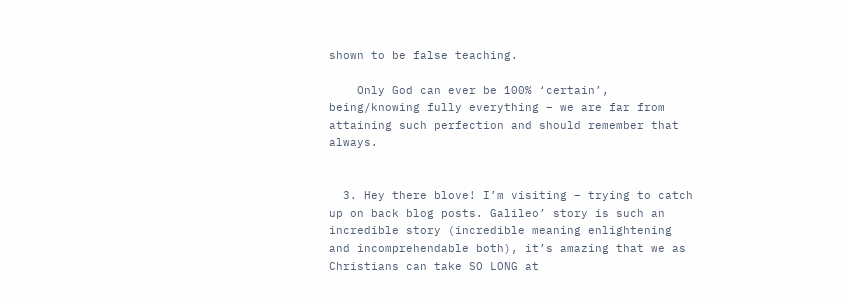shown to be false teaching.

    Only God can ever be 100% ‘certain’, being/knowing fully everything – we are far from attaining such perfection and should remember that always.


  3. Hey there blove! I’m visiting – trying to catch up on back blog posts. Galileo’ story is such an incredible story (incredible meaning enlightening and incomprehendable both), it’s amazing that we as Christians can take SO LONG at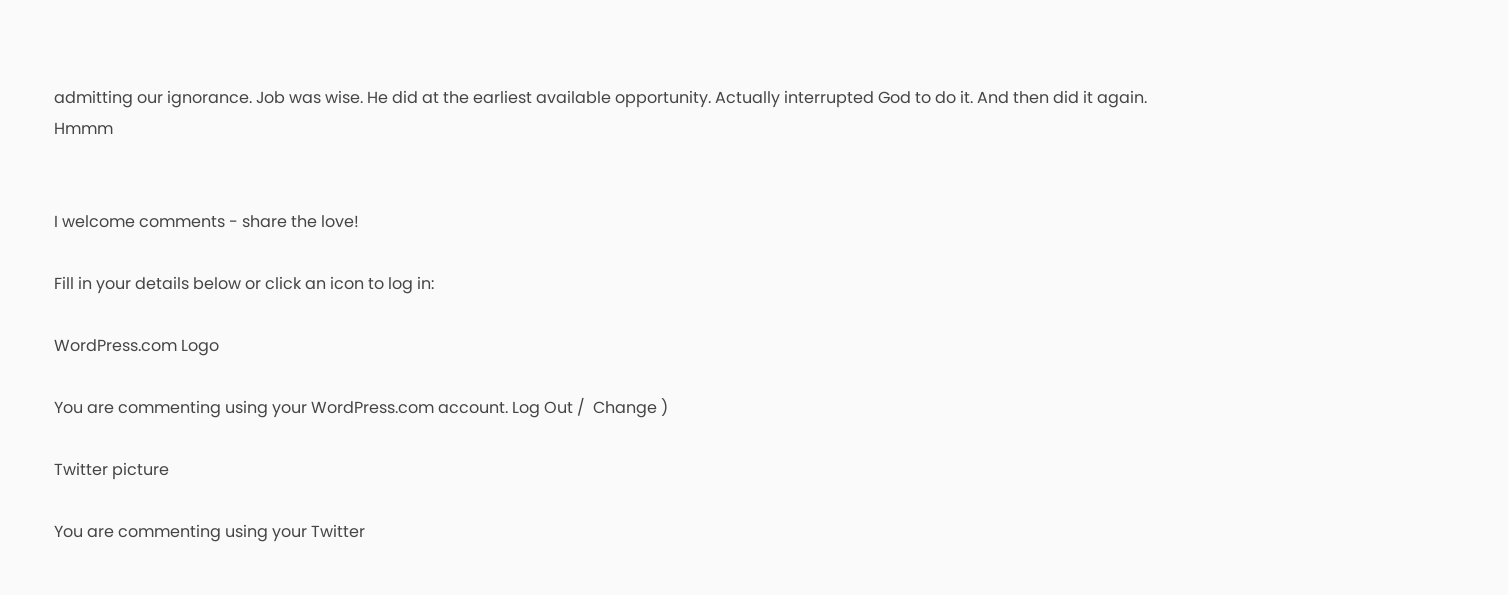admitting our ignorance. Job was wise. He did at the earliest available opportunity. Actually interrupted God to do it. And then did it again. Hmmm


I welcome comments - share the love!

Fill in your details below or click an icon to log in:

WordPress.com Logo

You are commenting using your WordPress.com account. Log Out /  Change )

Twitter picture

You are commenting using your Twitter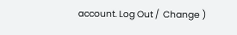account. Log Out /  Change )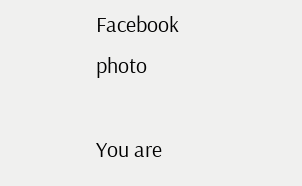Facebook photo

You are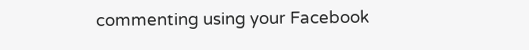commenting using your Facebook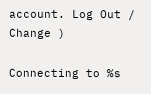account. Log Out /  Change )

Connecting to %s